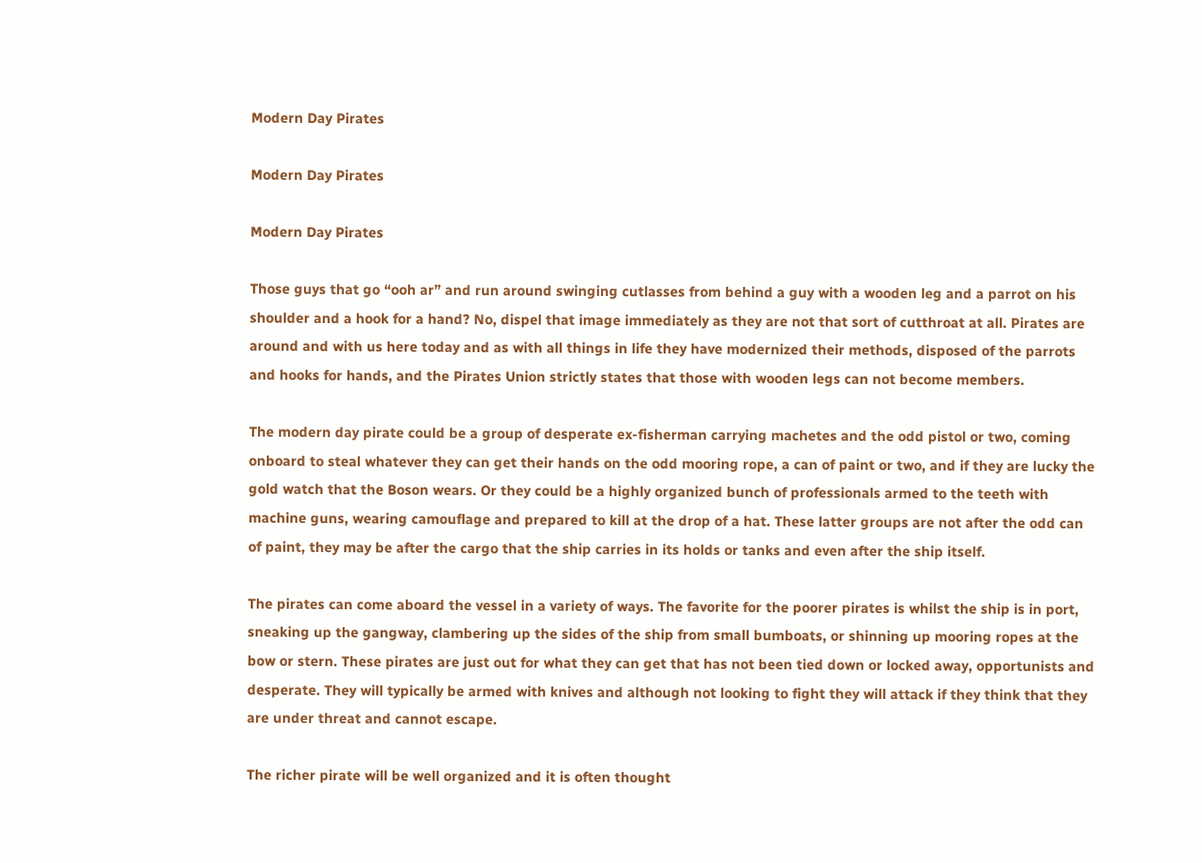Modern Day Pirates

Modern Day Pirates

Modern Day Pirates

Those guys that go “ooh ar” and run around swinging cutlasses from behind a guy with a wooden leg and a parrot on his shoulder and a hook for a hand? No, dispel that image immediately as they are not that sort of cutthroat at all. Pirates are around and with us here today and as with all things in life they have modernized their methods, disposed of the parrots and hooks for hands, and the Pirates Union strictly states that those with wooden legs can not become members.

The modern day pirate could be a group of desperate ex-fisherman carrying machetes and the odd pistol or two, coming onboard to steal whatever they can get their hands on the odd mooring rope, a can of paint or two, and if they are lucky the gold watch that the Boson wears. Or they could be a highly organized bunch of professionals armed to the teeth with machine guns, wearing camouflage and prepared to kill at the drop of a hat. These latter groups are not after the odd can of paint, they may be after the cargo that the ship carries in its holds or tanks and even after the ship itself.

The pirates can come aboard the vessel in a variety of ways. The favorite for the poorer pirates is whilst the ship is in port, sneaking up the gangway, clambering up the sides of the ship from small bumboats, or shinning up mooring ropes at the bow or stern. These pirates are just out for what they can get that has not been tied down or locked away, opportunists and desperate. They will typically be armed with knives and although not looking to fight they will attack if they think that they are under threat and cannot escape.

The richer pirate will be well organized and it is often thought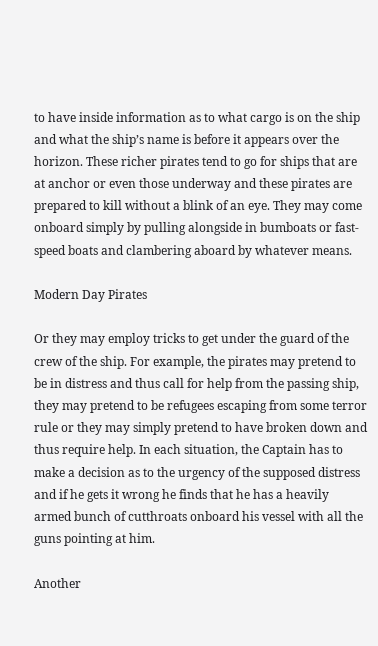to have inside information as to what cargo is on the ship and what the ship’s name is before it appears over the horizon. These richer pirates tend to go for ships that are at anchor or even those underway and these pirates are prepared to kill without a blink of an eye. They may come onboard simply by pulling alongside in bumboats or fast-speed boats and clambering aboard by whatever means.

Modern Day Pirates

Or they may employ tricks to get under the guard of the crew of the ship. For example, the pirates may pretend to be in distress and thus call for help from the passing ship, they may pretend to be refugees escaping from some terror rule or they may simply pretend to have broken down and thus require help. In each situation, the Captain has to make a decision as to the urgency of the supposed distress and if he gets it wrong he finds that he has a heavily armed bunch of cutthroats onboard his vessel with all the guns pointing at him.

Another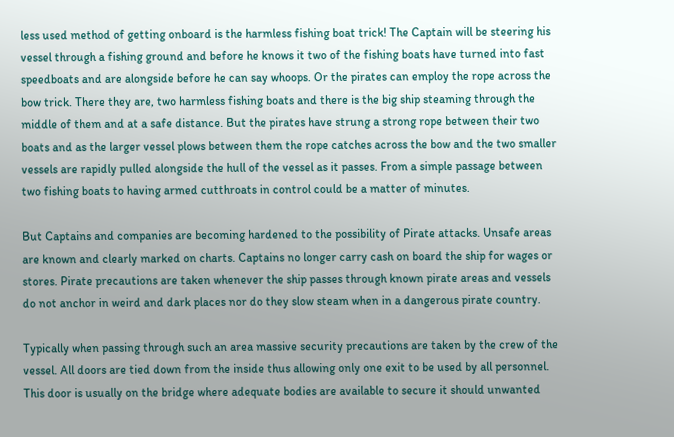less used method of getting onboard is the harmless fishing boat trick! The Captain will be steering his vessel through a fishing ground and before he knows it two of the fishing boats have turned into fast speedboats and are alongside before he can say whoops. Or the pirates can employ the rope across the bow trick. There they are, two harmless fishing boats and there is the big ship steaming through the middle of them and at a safe distance. But the pirates have strung a strong rope between their two boats and as the larger vessel plows between them the rope catches across the bow and the two smaller vessels are rapidly pulled alongside the hull of the vessel as it passes. From a simple passage between two fishing boats to having armed cutthroats in control could be a matter of minutes.

But Captains and companies are becoming hardened to the possibility of Pirate attacks. Unsafe areas are known and clearly marked on charts. Captains no longer carry cash on board the ship for wages or stores. Pirate precautions are taken whenever the ship passes through known pirate areas and vessels do not anchor in weird and dark places nor do they slow steam when in a dangerous pirate country.

Typically when passing through such an area massive security precautions are taken by the crew of the vessel. All doors are tied down from the inside thus allowing only one exit to be used by all personnel. This door is usually on the bridge where adequate bodies are available to secure it should unwanted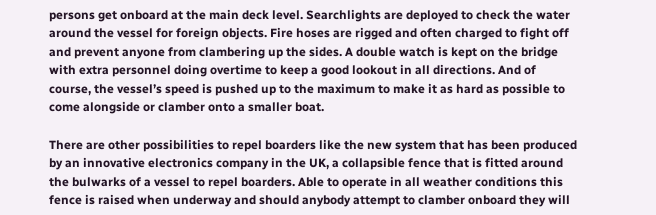persons get onboard at the main deck level. Searchlights are deployed to check the water around the vessel for foreign objects. Fire hoses are rigged and often charged to fight off and prevent anyone from clambering up the sides. A double watch is kept on the bridge with extra personnel doing overtime to keep a good lookout in all directions. And of course, the vessel’s speed is pushed up to the maximum to make it as hard as possible to come alongside or clamber onto a smaller boat.

There are other possibilities to repel boarders like the new system that has been produced by an innovative electronics company in the UK, a collapsible fence that is fitted around the bulwarks of a vessel to repel boarders. Able to operate in all weather conditions this fence is raised when underway and should anybody attempt to clamber onboard they will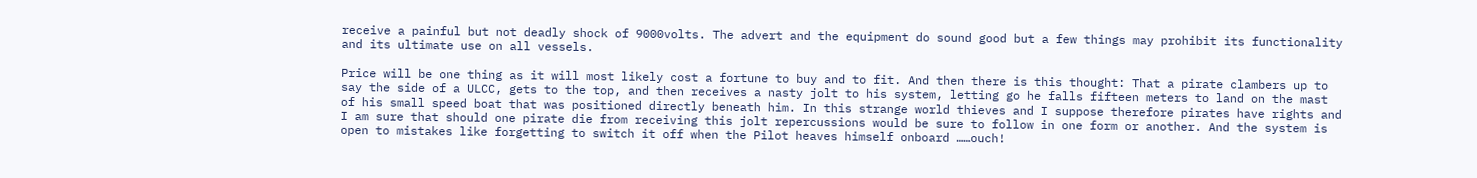receive a painful but not deadly shock of 9000volts. The advert and the equipment do sound good but a few things may prohibit its functionality and its ultimate use on all vessels.

Price will be one thing as it will most likely cost a fortune to buy and to fit. And then there is this thought: That a pirate clambers up to say the side of a ULCC, gets to the top, and then receives a nasty jolt to his system, letting go he falls fifteen meters to land on the mast of his small speed boat that was positioned directly beneath him. In this strange world thieves and I suppose therefore pirates have rights and I am sure that should one pirate die from receiving this jolt repercussions would be sure to follow in one form or another. And the system is open to mistakes like forgetting to switch it off when the Pilot heaves himself onboard ……ouch!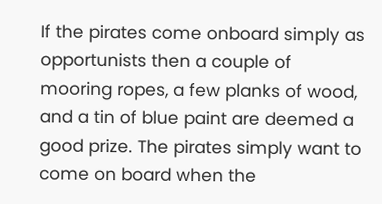If the pirates come onboard simply as opportunists then a couple of mooring ropes, a few planks of wood, and a tin of blue paint are deemed a good prize. The pirates simply want to come on board when the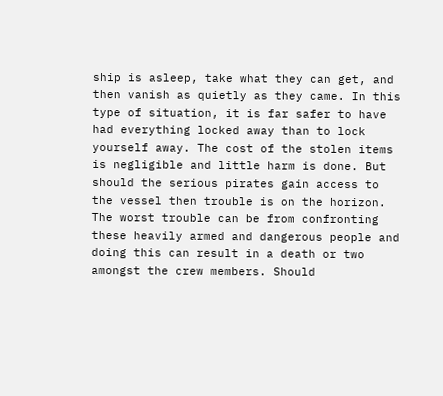ship is asleep, take what they can get, and then vanish as quietly as they came. In this type of situation, it is far safer to have had everything locked away than to lock yourself away. The cost of the stolen items is negligible and little harm is done. But should the serious pirates gain access to the vessel then trouble is on the horizon. The worst trouble can be from confronting these heavily armed and dangerous people and doing this can result in a death or two amongst the crew members. Should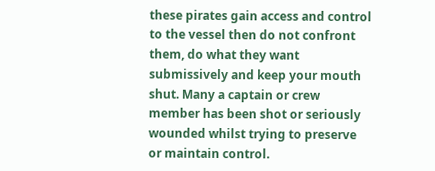these pirates gain access and control to the vessel then do not confront them, do what they want submissively and keep your mouth shut. Many a captain or crew member has been shot or seriously wounded whilst trying to preserve or maintain control.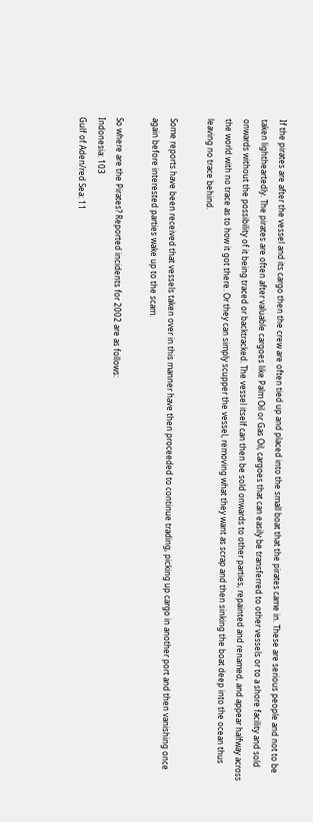If the pirates are after the vessel and its cargo then the crew are often tied up and placed into the small boat that the pirates came in. These are serious people and not to be taken lightheartedly. The pirates are often after valuable cargoes like Palm Oil or Gas Oil, cargoes that can easily be transferred to other vessels or to a shore facility and sold onwards without the possibility of it being traced or backtracked. The vessel itself can then be sold onwards to other parties, repainted and renamed, and appear halfway across the world with no trace as to how it got there. Or they can simply scupper the vessel, removing what they want as scrap and then sinking the boat deep into the ocean thus leaving no trace behind.

Some reports have been received that vessels taken over in this manner have then proceeded to continue trading, picking up cargo in another port and then vanishing once again before interested parties wake up to the scam.

So where are the Pirates? Reported incidents for 2002 are as follows:
Indonesia: 103
Gulf of Aden/red Sea: 11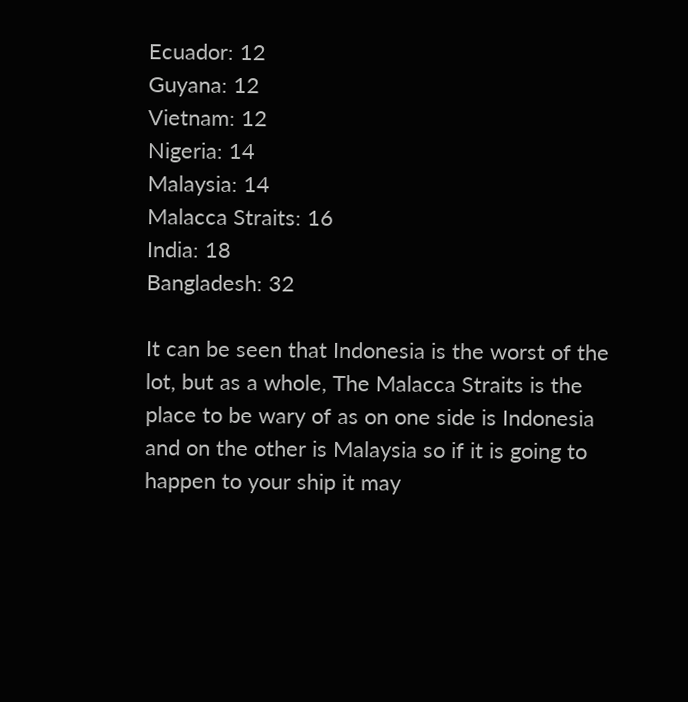Ecuador: 12
Guyana: 12
Vietnam: 12
Nigeria: 14
Malaysia: 14
Malacca Straits: 16
India: 18
Bangladesh: 32

It can be seen that Indonesia is the worst of the lot, but as a whole, The Malacca Straits is the place to be wary of as on one side is Indonesia and on the other is Malaysia so if it is going to happen to your ship it may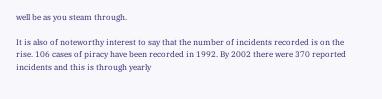well be as you steam through.

It is also of noteworthy interest to say that the number of incidents recorded is on the rise. 106 cases of piracy have been recorded in 1992. By 2002 there were 370 reported incidents and this is through yearly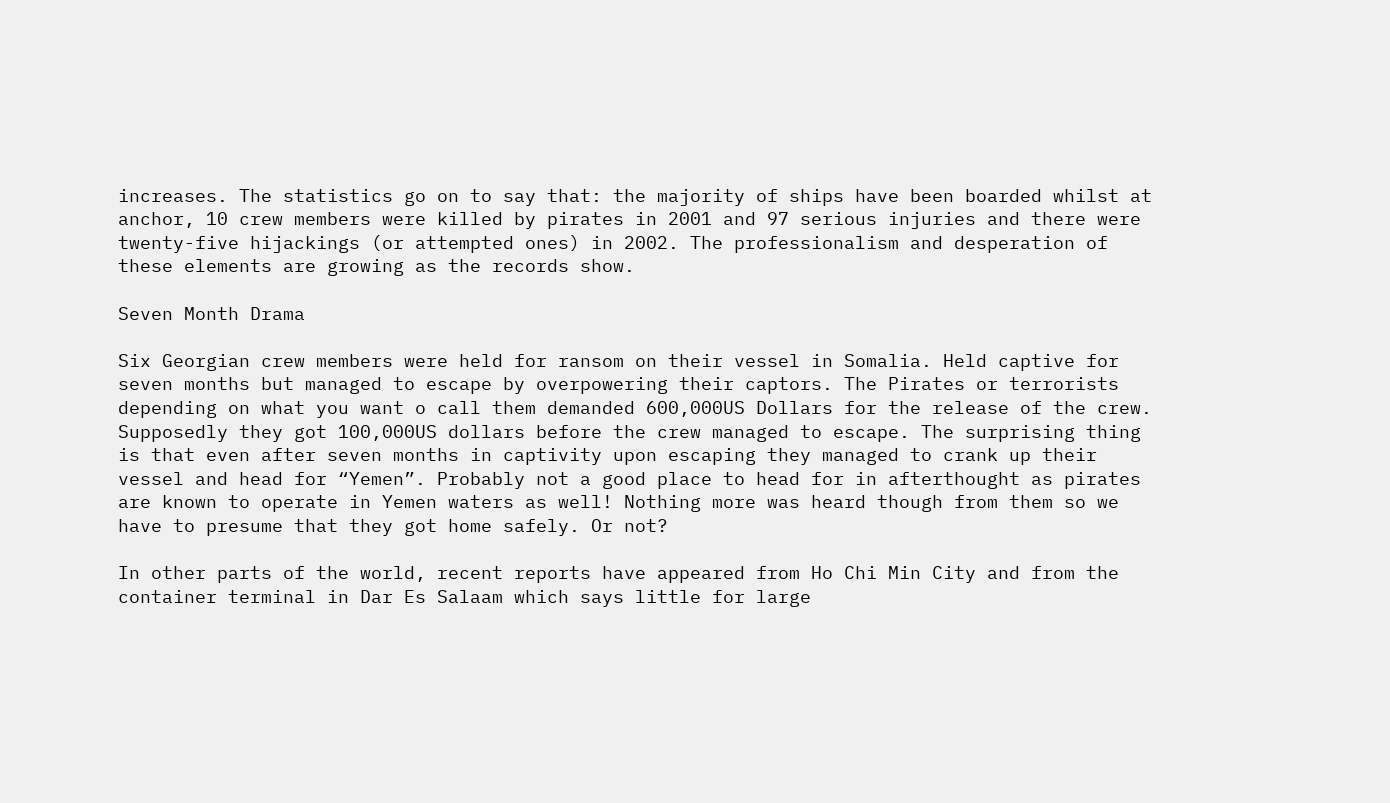increases. The statistics go on to say that: the majority of ships have been boarded whilst at anchor, 10 crew members were killed by pirates in 2001 and 97 serious injuries and there were twenty-five hijackings (or attempted ones) in 2002. The professionalism and desperation of these elements are growing as the records show.

Seven Month Drama

Six Georgian crew members were held for ransom on their vessel in Somalia. Held captive for seven months but managed to escape by overpowering their captors. The Pirates or terrorists depending on what you want o call them demanded 600,000US Dollars for the release of the crew. Supposedly they got 100,000US dollars before the crew managed to escape. The surprising thing is that even after seven months in captivity upon escaping they managed to crank up their vessel and head for “Yemen”. Probably not a good place to head for in afterthought as pirates are known to operate in Yemen waters as well! Nothing more was heard though from them so we have to presume that they got home safely. Or not?

In other parts of the world, recent reports have appeared from Ho Chi Min City and from the container terminal in Dar Es Salaam which says little for large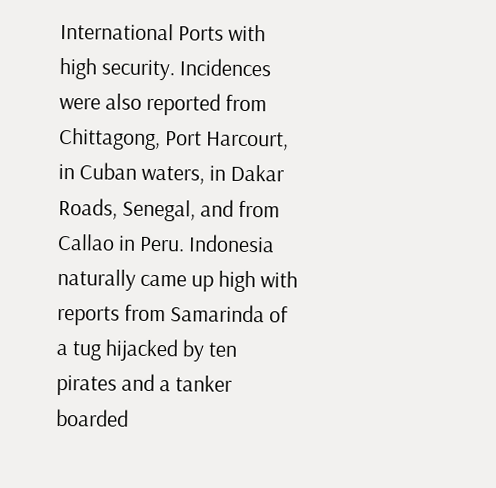International Ports with high security. Incidences were also reported from Chittagong, Port Harcourt, in Cuban waters, in Dakar Roads, Senegal, and from Callao in Peru. Indonesia naturally came up high with reports from Samarinda of a tug hijacked by ten pirates and a tanker boarded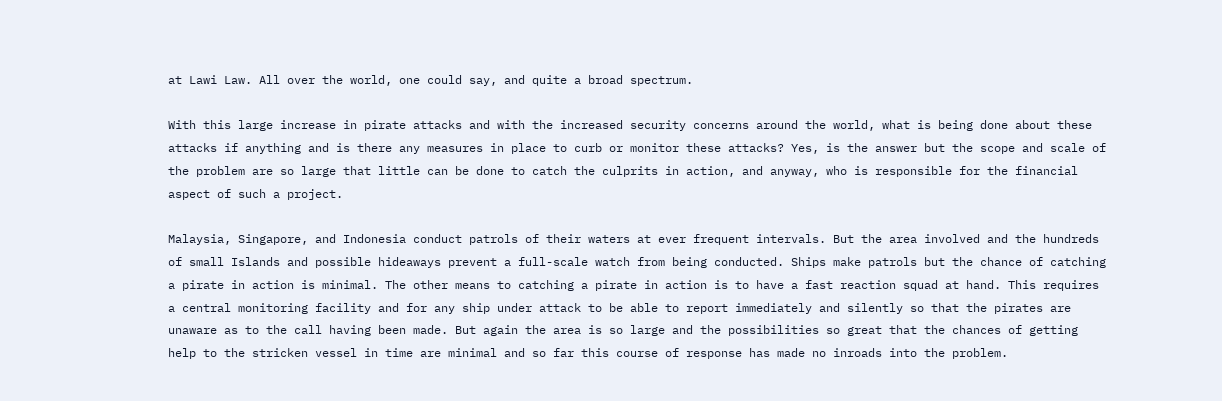at Lawi Law. All over the world, one could say, and quite a broad spectrum.

With this large increase in pirate attacks and with the increased security concerns around the world, what is being done about these attacks if anything and is there any measures in place to curb or monitor these attacks? Yes, is the answer but the scope and scale of the problem are so large that little can be done to catch the culprits in action, and anyway, who is responsible for the financial aspect of such a project.

Malaysia, Singapore, and Indonesia conduct patrols of their waters at ever frequent intervals. But the area involved and the hundreds of small Islands and possible hideaways prevent a full-scale watch from being conducted. Ships make patrols but the chance of catching a pirate in action is minimal. The other means to catching a pirate in action is to have a fast reaction squad at hand. This requires a central monitoring facility and for any ship under attack to be able to report immediately and silently so that the pirates are unaware as to the call having been made. But again the area is so large and the possibilities so great that the chances of getting help to the stricken vessel in time are minimal and so far this course of response has made no inroads into the problem.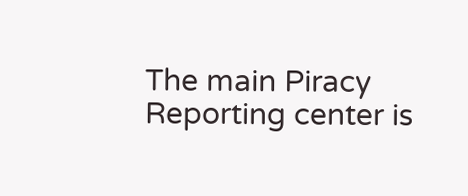The main Piracy Reporting center is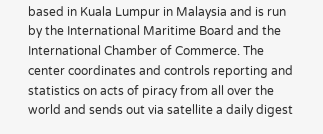based in Kuala Lumpur in Malaysia and is run by the International Maritime Board and the International Chamber of Commerce. The center coordinates and controls reporting and statistics on acts of piracy from all over the world and sends out via satellite a daily digest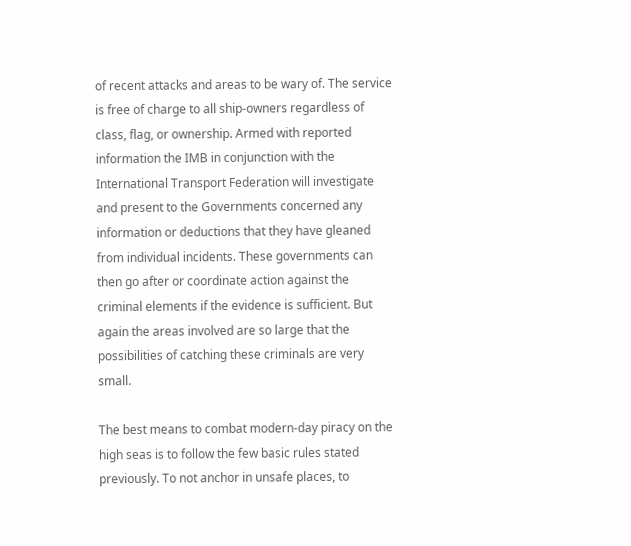of recent attacks and areas to be wary of. The service is free of charge to all ship-owners regardless of class, flag, or ownership. Armed with reported information the IMB in conjunction with the International Transport Federation will investigate and present to the Governments concerned any information or deductions that they have gleaned from individual incidents. These governments can then go after or coordinate action against the criminal elements if the evidence is sufficient. But again the areas involved are so large that the possibilities of catching these criminals are very small.

The best means to combat modern-day piracy on the high seas is to follow the few basic rules stated previously. To not anchor in unsafe places, to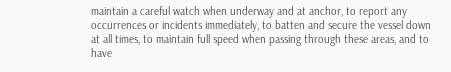maintain a careful watch when underway and at anchor, to report any occurrences or incidents immediately, to batten and secure the vessel down at all times, to maintain full speed when passing through these areas, and to have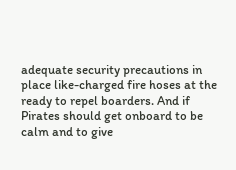adequate security precautions in place like-charged fire hoses at the ready to repel boarders. And if Pirates should get onboard to be calm and to give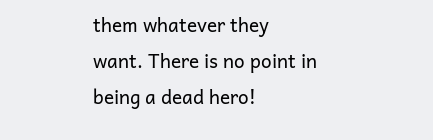them whatever they want. There is no point in being a dead hero!